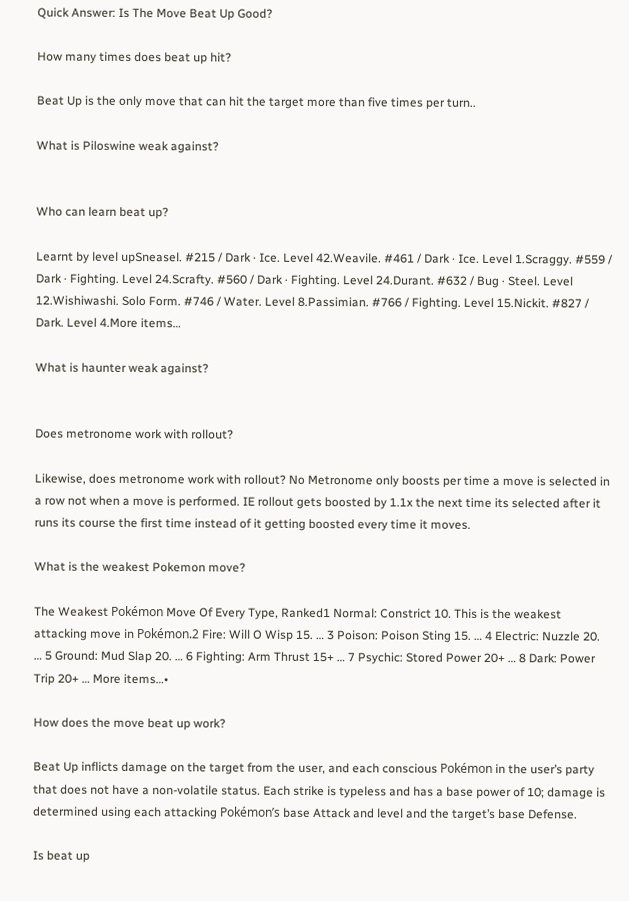Quick Answer: Is The Move Beat Up Good?

How many times does beat up hit?

Beat Up is the only move that can hit the target more than five times per turn..

What is Piloswine weak against?


Who can learn beat up?

Learnt by level upSneasel. #215 / Dark · Ice. Level 42.Weavile. #461 / Dark · Ice. Level 1.Scraggy. #559 / Dark · Fighting. Level 24.Scrafty. #560 / Dark · Fighting. Level 24.Durant. #632 / Bug · Steel. Level 12.Wishiwashi. Solo Form. #746 / Water. Level 8.Passimian. #766 / Fighting. Level 15.Nickit. #827 / Dark. Level 4.More items…

What is haunter weak against?


Does metronome work with rollout?

Likewise, does metronome work with rollout? No Metronome only boosts per time a move is selected in a row not when a move is performed. IE rollout gets boosted by 1.1x the next time its selected after it runs its course the first time instead of it getting boosted every time it moves.

What is the weakest Pokemon move?

The Weakest Pokémon Move Of Every Type, Ranked1 Normal: Constrict 10. This is the weakest attacking move in Pokémon.2 Fire: Will O Wisp 15. … 3 Poison: Poison Sting 15. … 4 Electric: Nuzzle 20. … 5 Ground: Mud Slap 20. … 6 Fighting: Arm Thrust 15+ … 7 Psychic: Stored Power 20+ … 8 Dark: Power Trip 20+ … More items…•

How does the move beat up work?

Beat Up inflicts damage on the target from the user, and each conscious Pokémon in the user’s party that does not have a non-volatile status. Each strike is typeless and has a base power of 10; damage is determined using each attacking Pokémon’s base Attack and level and the target’s base Defense.

Is beat up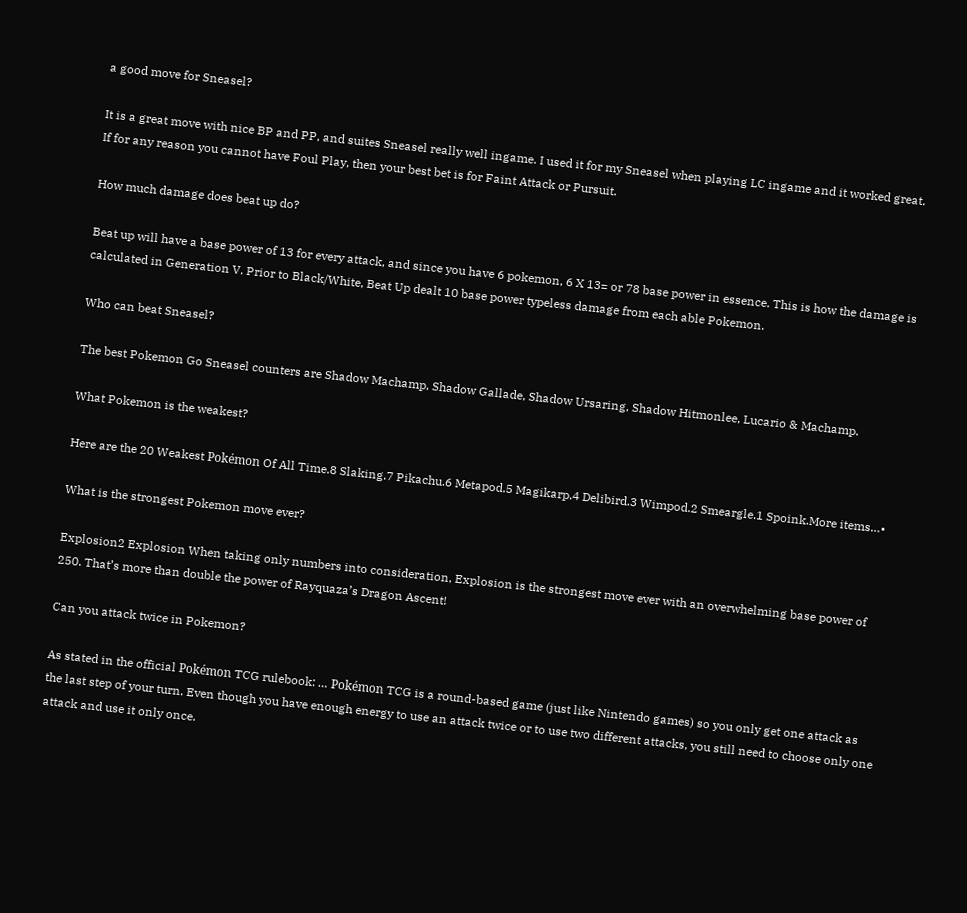a good move for Sneasel?

It is a great move with nice BP and PP, and suites Sneasel really well ingame. I used it for my Sneasel when playing LC ingame and it worked great. If for any reason you cannot have Foul Play, then your best bet is for Faint Attack or Pursuit.

How much damage does beat up do?

Beat up will have a base power of 13 for every attack, and since you have 6 pokemon, 6 X 13= or 78 base power in essence. This is how the damage is calculated in Generation V. Prior to Black/White, Beat Up dealt 10 base power typeless damage from each able Pokemon.

Who can beat Sneasel?

The best Pokemon Go Sneasel counters are Shadow Machamp, Shadow Gallade, Shadow Ursaring, Shadow Hitmonlee, Lucario & Machamp.

What Pokemon is the weakest?

Here are the 20 Weakest Pokémon Of All Time.8 Slaking.7 Pikachu.6 Metapod.5 Magikarp.4 Delibird.3 Wimpod.2 Smeargle.1 Spoink.More items…•

What is the strongest Pokemon move ever?

Explosion2 Explosion When taking only numbers into consideration, Explosion is the strongest move ever with an overwhelming base power of 250. That’s more than double the power of Rayquaza’s Dragon Ascent!

Can you attack twice in Pokemon?

As stated in the official Pokémon TCG rulebook: … Pokémon TCG is a round-based game (just like Nintendo games) so you only get one attack as the last step of your turn. Even though you have enough energy to use an attack twice or to use two different attacks, you still need to choose only one attack and use it only once.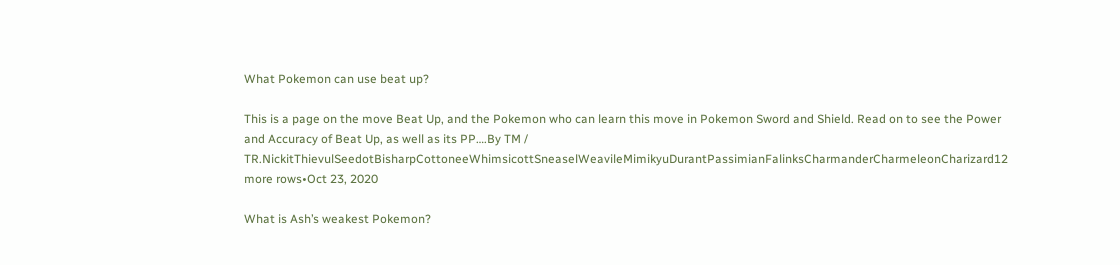What Pokemon can use beat up?

This is a page on the move Beat Up, and the Pokemon who can learn this move in Pokemon Sword and Shield. Read on to see the Power and Accuracy of Beat Up, as well as its PP….By TM / TR.NickitThievulSeedotBisharpCottoneeWhimsicottSneaselWeavileMimikyuDurantPassimianFalinksCharmanderCharmeleonCharizard12 more rows•Oct 23, 2020

What is Ash’s weakest Pokemon?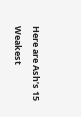Here are Ash’s 15 Weakest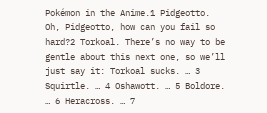Pokémon in the Anime.1 Pidgeotto. Oh, Pidgeotto, how can you fail so hard?2 Torkoal. There’s no way to be gentle about this next one, so we’ll just say it: Torkoal sucks. … 3 Squirtle. … 4 Oshawott. … 5 Boldore. … 6 Heracross. … 7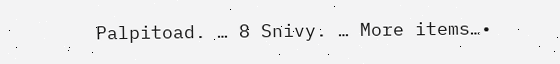Palpitoad. … 8 Snivy. … More items…•